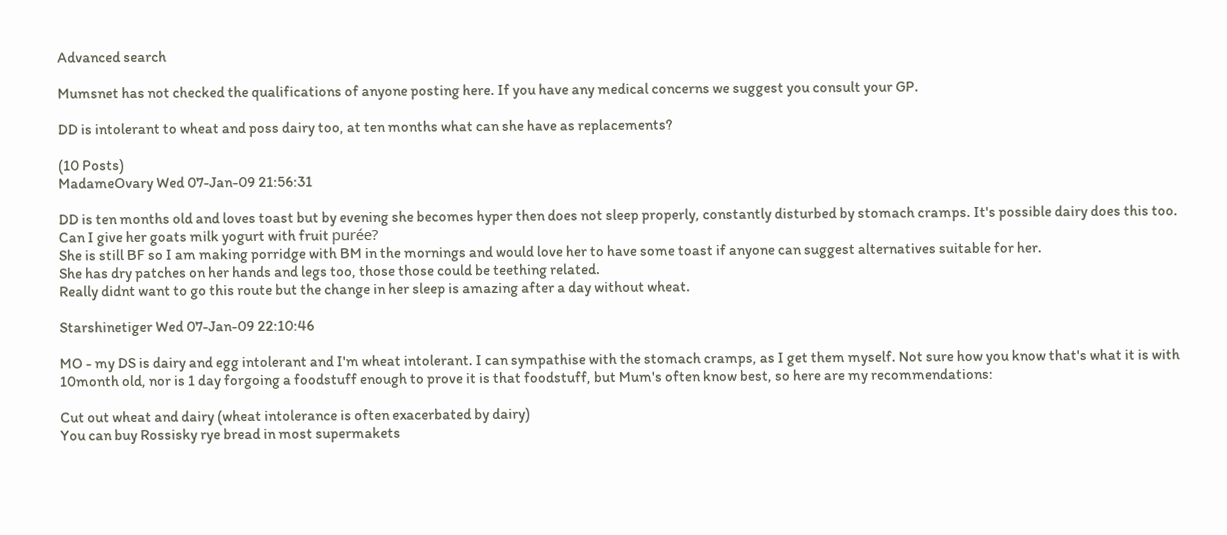Advanced search

Mumsnet has not checked the qualifications of anyone posting here. If you have any medical concerns we suggest you consult your GP.

DD is intolerant to wheat and poss dairy too, at ten months what can she have as replacements?

(10 Posts)
MadameOvary Wed 07-Jan-09 21:56:31

DD is ten months old and loves toast but by evening she becomes hyper then does not sleep properly, constantly disturbed by stomach cramps. It's possible dairy does this too. Can I give her goats milk yogurt with fruit purée?
She is still BF so I am making porridge with BM in the mornings and would love her to have some toast if anyone can suggest alternatives suitable for her.
She has dry patches on her hands and legs too, those those could be teething related.
Really didnt want to go this route but the change in her sleep is amazing after a day without wheat.

Starshinetiger Wed 07-Jan-09 22:10:46

MO - my DS is dairy and egg intolerant and I'm wheat intolerant. I can sympathise with the stomach cramps, as I get them myself. Not sure how you know that's what it is with 10month old, nor is 1 day forgoing a foodstuff enough to prove it is that foodstuff, but Mum's often know best, so here are my recommendations:

Cut out wheat and dairy (wheat intolerance is often exacerbated by dairy)
You can buy Rossisky rye bread in most supermakets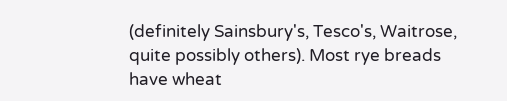(definitely Sainsbury's, Tesco's, Waitrose, quite possibly others). Most rye breads have wheat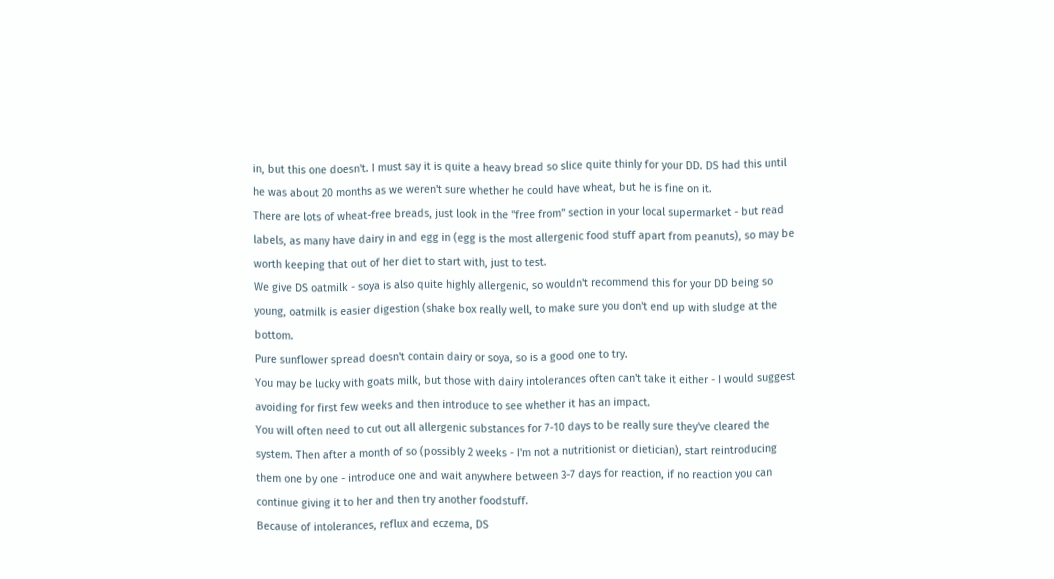in, but this one doesn't. I must say it is quite a heavy bread so slice quite thinly for your DD. DS had this until he was about 20 months as we weren't sure whether he could have wheat, but he is fine on it.
There are lots of wheat-free breads, just look in the "free from" section in your local supermarket - but read labels, as many have dairy in and egg in (egg is the most allergenic food stuff apart from peanuts), so may be worth keeping that out of her diet to start with, just to test.
We give DS oatmilk - soya is also quite highly allergenic, so wouldn't recommend this for your DD being so young, oatmilk is easier digestion (shake box really well, to make sure you don't end up with sludge at the bottom.
Pure sunflower spread doesn't contain dairy or soya, so is a good one to try.
You may be lucky with goats milk, but those with dairy intolerances often can't take it either - I would suggest avoiding for first few weeks and then introduce to see whether it has an impact.
You will often need to cut out all allergenic substances for 7-10 days to be really sure they've cleared the system. Then after a month of so (possibly 2 weeks - I'm not a nutritionist or dietician), start reintroducing them one by one - introduce one and wait anywhere between 3-7 days for reaction, if no reaction you can continue giving it to her and then try another foodstuff.
Because of intolerances, reflux and eczema, DS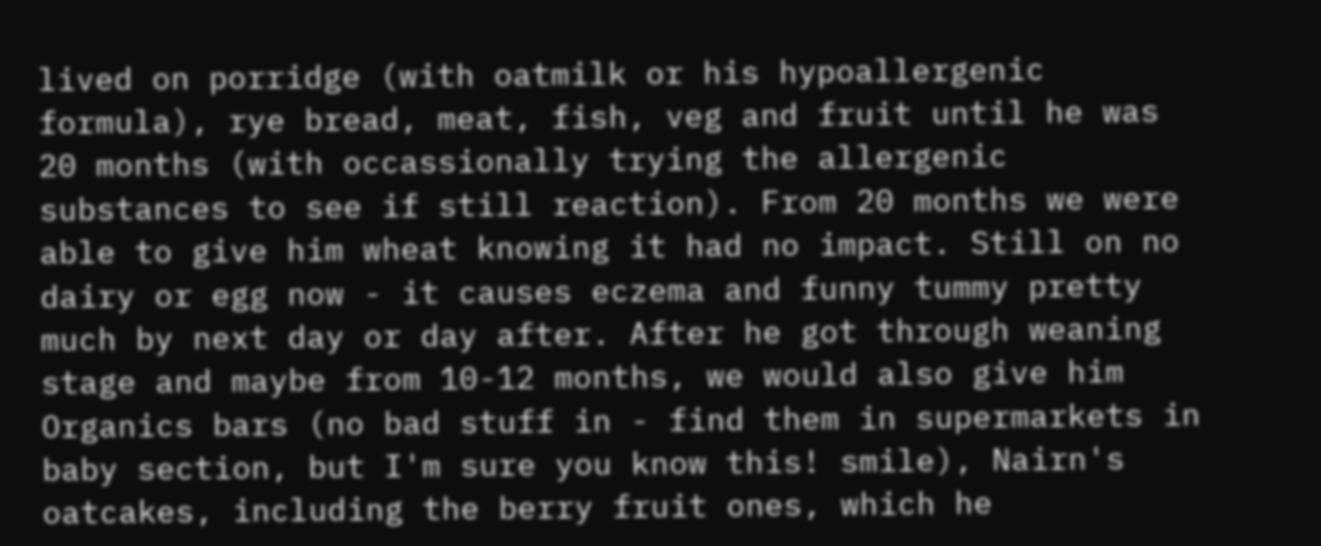lived on porridge (with oatmilk or his hypoallergenic formula), rye bread, meat, fish, veg and fruit until he was 20 months (with occassionally trying the allergenic substances to see if still reaction). From 20 months we were able to give him wheat knowing it had no impact. Still on no dairy or egg now - it causes eczema and funny tummy pretty much by next day or day after. After he got through weaning stage and maybe from 10-12 months, we would also give him Organics bars (no bad stuff in - find them in supermarkets in baby section, but I'm sure you know this! smile), Nairn's oatcakes, including the berry fruit ones, which he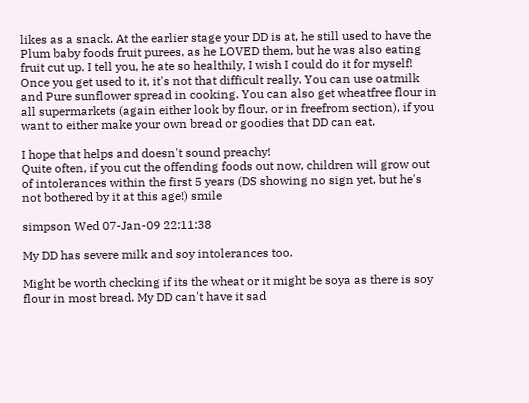likes as a snack. At the earlier stage your DD is at, he still used to have the Plum baby foods fruit purees, as he LOVED them, but he was also eating fruit cut up. I tell you, he ate so healthily, I wish I could do it for myself!
Once you get used to it, it's not that difficult really. You can use oatmilk and Pure sunflower spread in cooking. You can also get wheatfree flour in all supermarkets (again either look by flour, or in freefrom section), if you want to either make your own bread or goodies that DD can eat.

I hope that helps and doesn't sound preachy!
Quite often, if you cut the offending foods out now, children will grow out of intolerances within the first 5 years (DS showing no sign yet, but he's not bothered by it at this age!) smile

simpson Wed 07-Jan-09 22:11:38

My DD has severe milk and soy intolerances too.

Might be worth checking if its the wheat or it might be soya as there is soy flour in most bread. My DD can't have it sad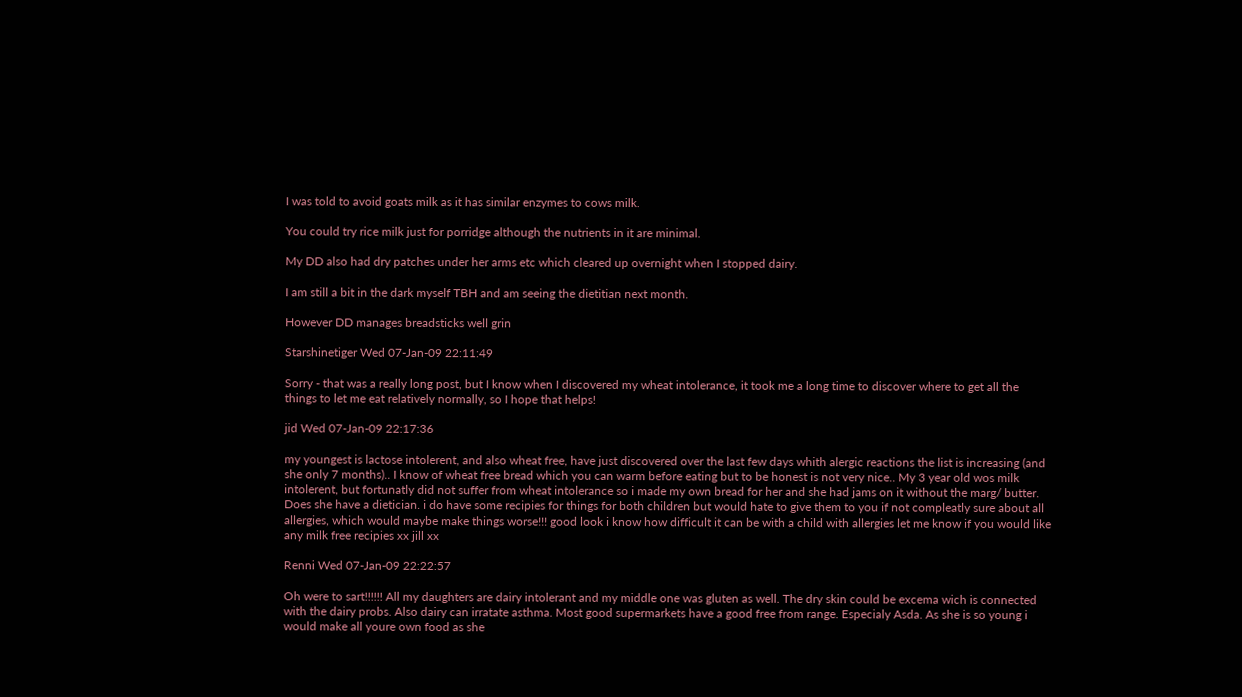I was told to avoid goats milk as it has similar enzymes to cows milk.

You could try rice milk just for porridge although the nutrients in it are minimal.

My DD also had dry patches under her arms etc which cleared up overnight when I stopped dairy.

I am still a bit in the dark myself TBH and am seeing the dietitian next month.

However DD manages breadsticks well grin

Starshinetiger Wed 07-Jan-09 22:11:49

Sorry - that was a really long post, but I know when I discovered my wheat intolerance, it took me a long time to discover where to get all the things to let me eat relatively normally, so I hope that helps!

jid Wed 07-Jan-09 22:17:36

my youngest is lactose intolerent, and also wheat free, have just discovered over the last few days whith alergic reactions the list is increasing (and she only 7 months).. I know of wheat free bread which you can warm before eating but to be honest is not very nice.. My 3 year old wos milk intolerent, but fortunatly did not suffer from wheat intolerance so i made my own bread for her and she had jams on it without the marg/ butter. Does she have a dietician. i do have some recipies for things for both children but would hate to give them to you if not compleatly sure about all allergies, which would maybe make things worse!!! good look i know how difficult it can be with a child with allergies let me know if you would like any milk free recipies xx jill xx

Renni Wed 07-Jan-09 22:22:57

Oh were to sart!!!!!! All my daughters are dairy intolerant and my middle one was gluten as well. The dry skin could be excema wich is connected with the dairy probs. Also dairy can irratate asthma. Most good supermarkets have a good free from range. Especialy Asda. As she is so young i would make all youre own food as she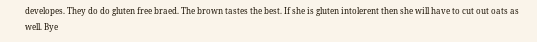developes. They do do gluten free braed. The brown tastes the best. If she is gluten intolerent then she will have to cut out oats as well. Bye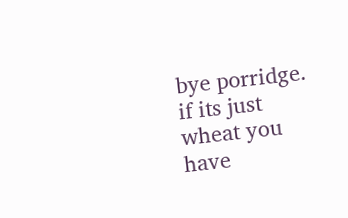bye porridge. if its just wheat you have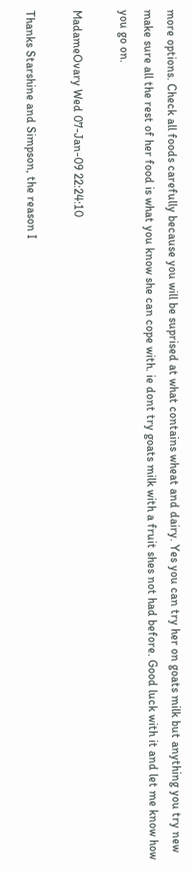more options. Check all foods carefully because you will be suprised at what contains wheat and dairy. Yes you can try her on goats milk but anything you try new make sure all the rest of her food is what you know she can cope with. ie dont try goats milk with a fruit shes not had before. Good luck with it and let me know how you go on.

MadameOvary Wed 07-Jan-09 22:24:10

Thanks Starshine and Simpson, the reason I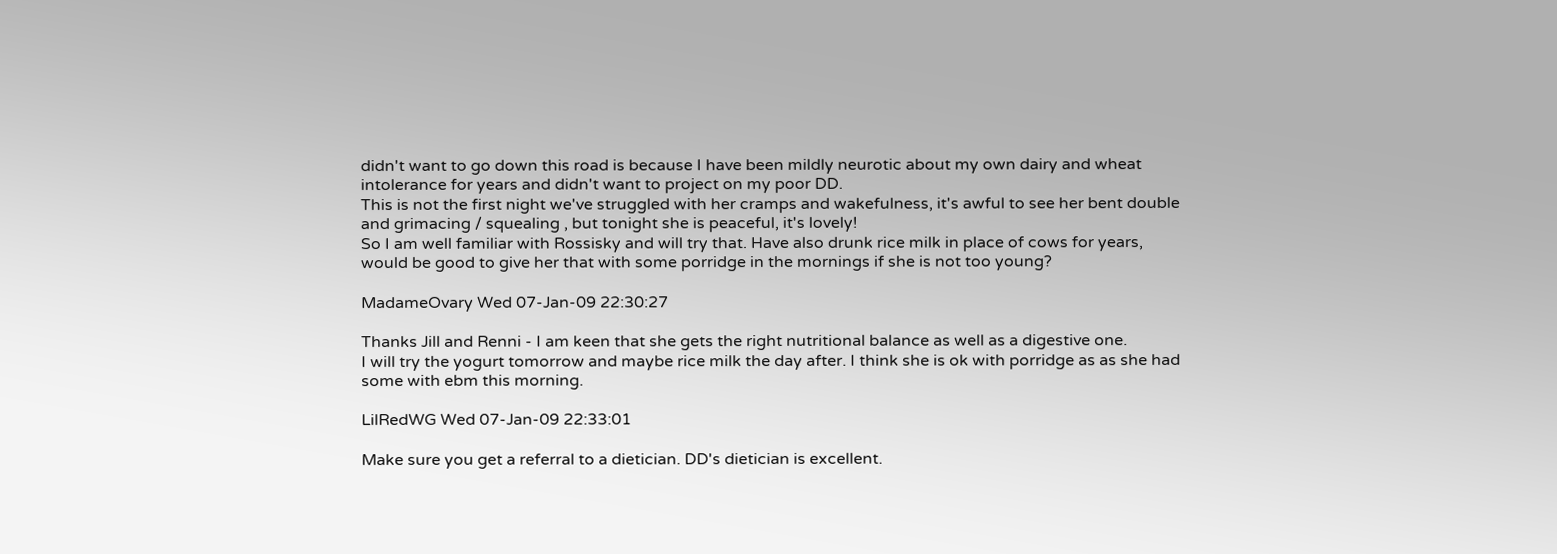didn't want to go down this road is because I have been mildly neurotic about my own dairy and wheat intolerance for years and didn't want to project on my poor DD.
This is not the first night we've struggled with her cramps and wakefulness, it's awful to see her bent double and grimacing / squealing , but tonight she is peaceful, it's lovely!
So I am well familiar with Rossisky and will try that. Have also drunk rice milk in place of cows for years, would be good to give her that with some porridge in the mornings if she is not too young?

MadameOvary Wed 07-Jan-09 22:30:27

Thanks Jill and Renni - I am keen that she gets the right nutritional balance as well as a digestive one.
I will try the yogurt tomorrow and maybe rice milk the day after. I think she is ok with porridge as as she had some with ebm this morning.

LilRedWG Wed 07-Jan-09 22:33:01

Make sure you get a referral to a dietician. DD's dietician is excellent.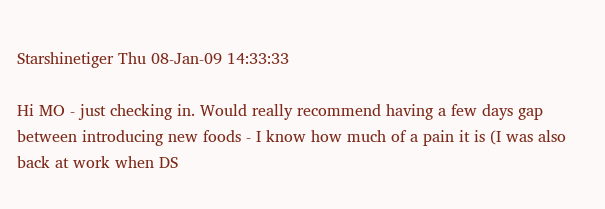Starshinetiger Thu 08-Jan-09 14:33:33

Hi MO - just checking in. Would really recommend having a few days gap between introducing new foods - I know how much of a pain it is (I was also back at work when DS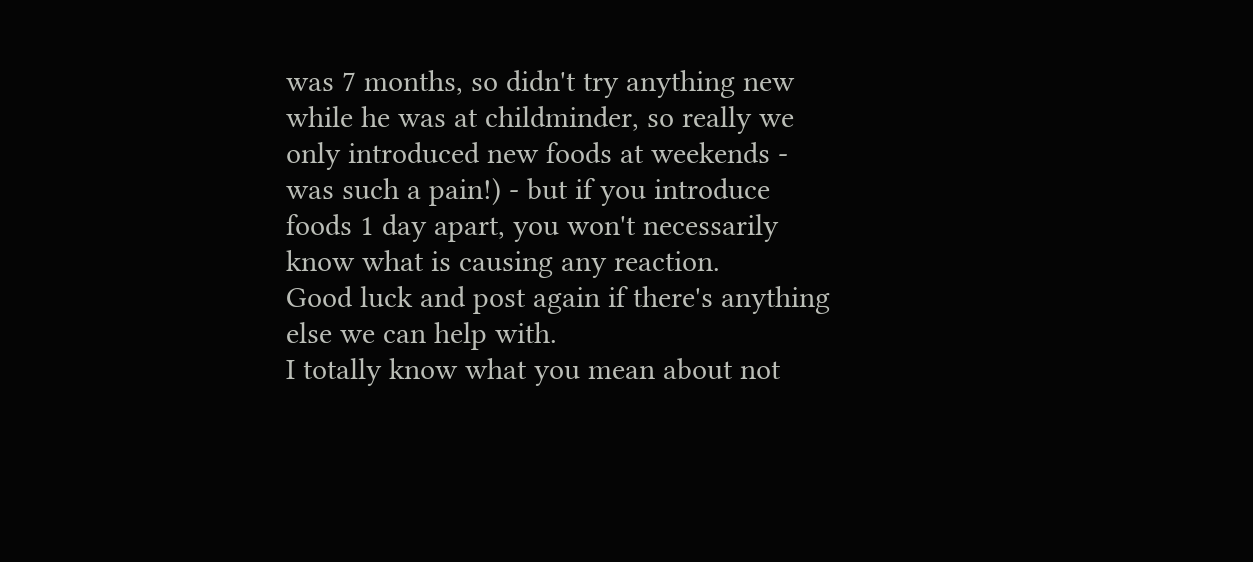was 7 months, so didn't try anything new while he was at childminder, so really we only introduced new foods at weekends - was such a pain!) - but if you introduce foods 1 day apart, you won't necessarily know what is causing any reaction.
Good luck and post again if there's anything else we can help with.
I totally know what you mean about not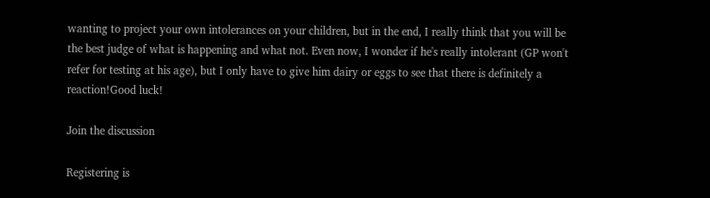wanting to project your own intolerances on your children, but in the end, I really think that you will be the best judge of what is happening and what not. Even now, I wonder if he's really intolerant (GP won't refer for testing at his age), but I only have to give him dairy or eggs to see that there is definitely a reaction!Good luck!

Join the discussion

Registering is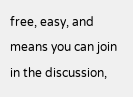free, easy, and means you can join in the discussion,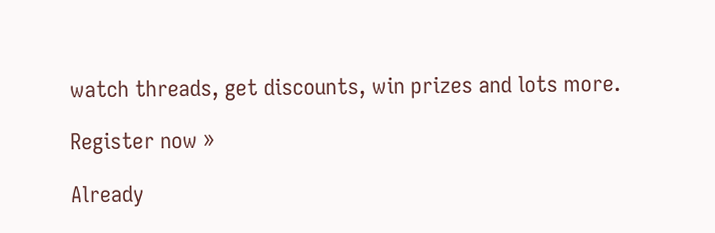watch threads, get discounts, win prizes and lots more.

Register now »

Already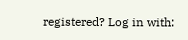registered? Log in with: